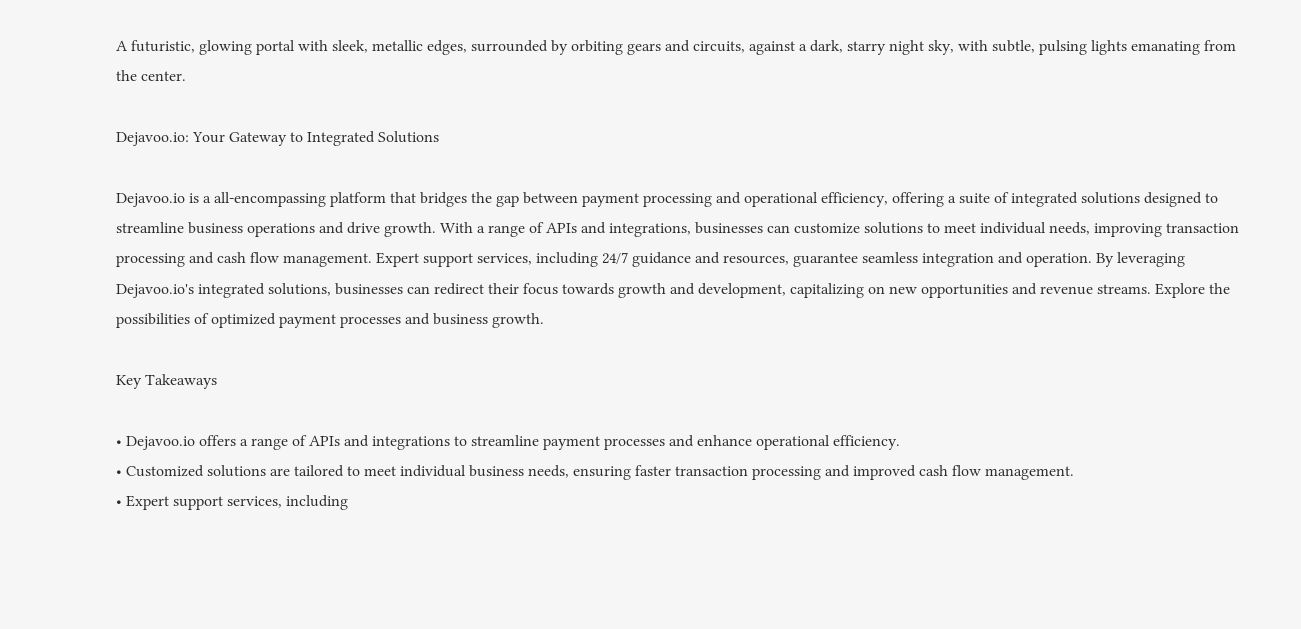A futuristic, glowing portal with sleek, metallic edges, surrounded by orbiting gears and circuits, against a dark, starry night sky, with subtle, pulsing lights emanating from the center.

Dejavoo.io: Your Gateway to Integrated Solutions

Dejavoo.io is a all-encompassing platform that bridges the gap between payment processing and operational efficiency, offering a suite of integrated solutions designed to streamline business operations and drive growth. With a range of APIs and integrations, businesses can customize solutions to meet individual needs, improving transaction processing and cash flow management. Expert support services, including 24/7 guidance and resources, guarantee seamless integration and operation. By leveraging Dejavoo.io's integrated solutions, businesses can redirect their focus towards growth and development, capitalizing on new opportunities and revenue streams. Explore the possibilities of optimized payment processes and business growth.

Key Takeaways

• Dejavoo.io offers a range of APIs and integrations to streamline payment processes and enhance operational efficiency.
• Customized solutions are tailored to meet individual business needs, ensuring faster transaction processing and improved cash flow management.
• Expert support services, including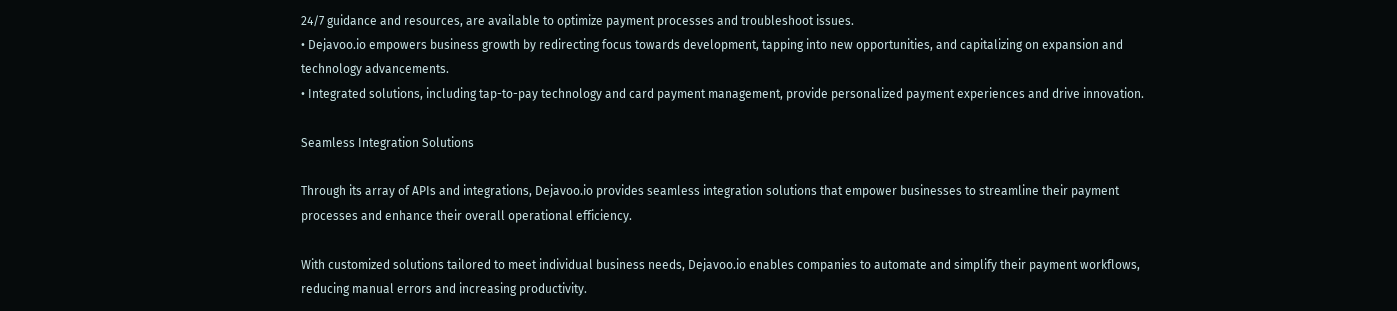24/7 guidance and resources, are available to optimize payment processes and troubleshoot issues.
• Dejavoo.io empowers business growth by redirecting focus towards development, tapping into new opportunities, and capitalizing on expansion and technology advancements.
• Integrated solutions, including tap-to-pay technology and card payment management, provide personalized payment experiences and drive innovation.

Seamless Integration Solutions

Through its array of APIs and integrations, Dejavoo.io provides seamless integration solutions that empower businesses to streamline their payment processes and enhance their overall operational efficiency.

With customized solutions tailored to meet individual business needs, Dejavoo.io enables companies to automate and simplify their payment workflows, reducing manual errors and increasing productivity.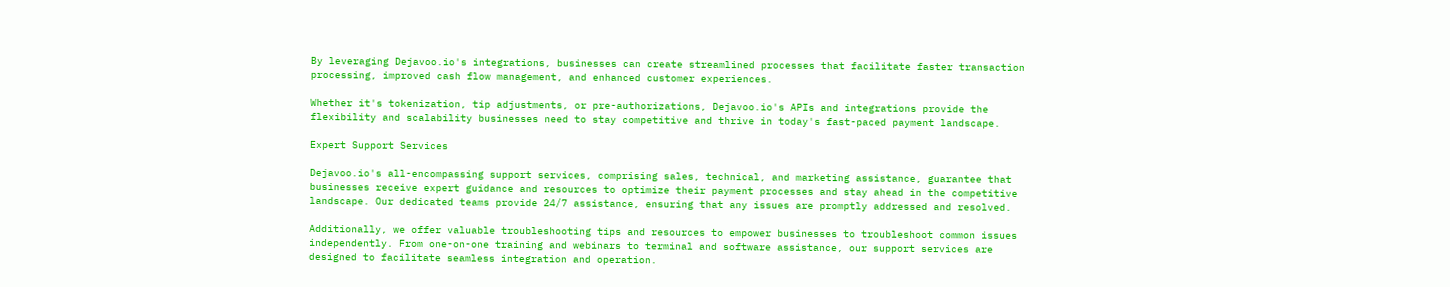By leveraging Dejavoo.io's integrations, businesses can create streamlined processes that facilitate faster transaction processing, improved cash flow management, and enhanced customer experiences.

Whether it's tokenization, tip adjustments, or pre-authorizations, Dejavoo.io's APIs and integrations provide the flexibility and scalability businesses need to stay competitive and thrive in today's fast-paced payment landscape.

Expert Support Services

Dejavoo.io's all-encompassing support services, comprising sales, technical, and marketing assistance, guarantee that businesses receive expert guidance and resources to optimize their payment processes and stay ahead in the competitive landscape. Our dedicated teams provide 24/7 assistance, ensuring that any issues are promptly addressed and resolved.

Additionally, we offer valuable troubleshooting tips and resources to empower businesses to troubleshoot common issues independently. From one-on-one training and webinars to terminal and software assistance, our support services are designed to facilitate seamless integration and operation.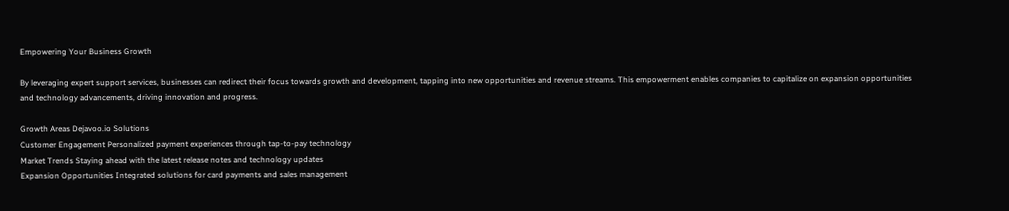Empowering Your Business Growth

By leveraging expert support services, businesses can redirect their focus towards growth and development, tapping into new opportunities and revenue streams. This empowerment enables companies to capitalize on expansion opportunities and technology advancements, driving innovation and progress.

Growth Areas Dejavoo.io Solutions
Customer Engagement Personalized payment experiences through tap-to-pay technology
Market Trends Staying ahead with the latest release notes and technology updates
Expansion Opportunities Integrated solutions for card payments and sales management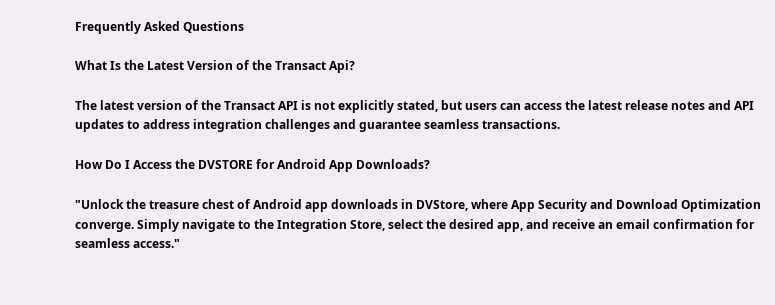Frequently Asked Questions

What Is the Latest Version of the Transact Api?

The latest version of the Transact API is not explicitly stated, but users can access the latest release notes and API updates to address integration challenges and guarantee seamless transactions.

How Do I Access the DVSTORE for Android App Downloads?

"Unlock the treasure chest of Android app downloads in DVStore, where App Security and Download Optimization converge. Simply navigate to the Integration Store, select the desired app, and receive an email confirmation for seamless access."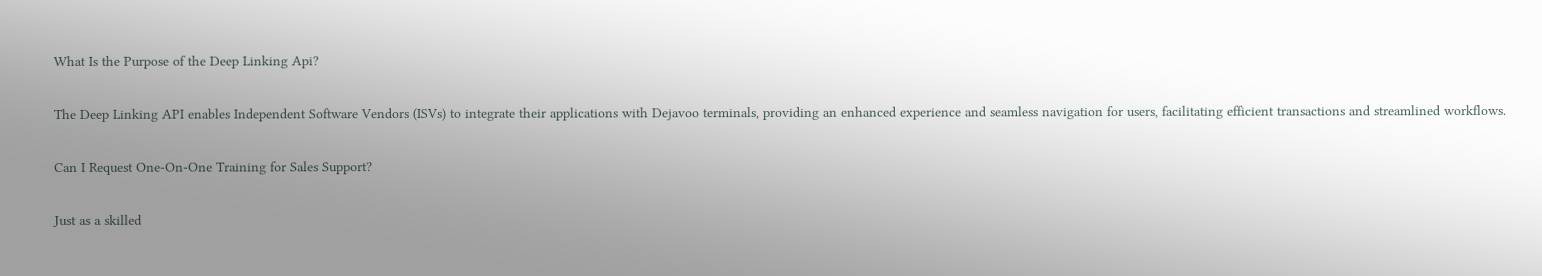What Is the Purpose of the Deep Linking Api?

The Deep Linking API enables Independent Software Vendors (ISVs) to integrate their applications with Dejavoo terminals, providing an enhanced experience and seamless navigation for users, facilitating efficient transactions and streamlined workflows.

Can I Request One-On-One Training for Sales Support?

Just as a skilled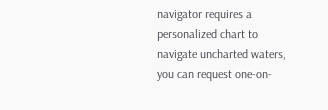navigator requires a personalized chart to navigate uncharted waters, you can request one-on-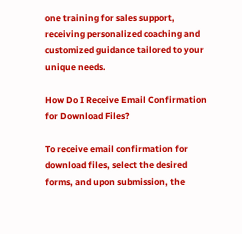one training for sales support, receiving personalized coaching and customized guidance tailored to your unique needs.

How Do I Receive Email Confirmation for Download Files?

To receive email confirmation for download files, select the desired forms, and upon submission, the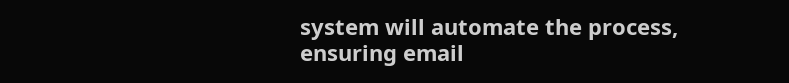system will automate the process, ensuring email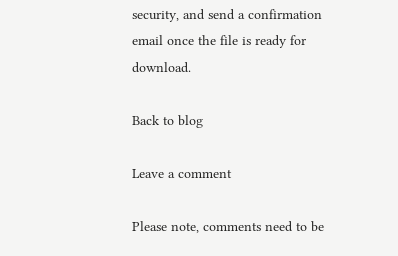security, and send a confirmation email once the file is ready for download.

Back to blog

Leave a comment

Please note, comments need to be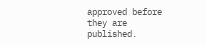approved before they are published.